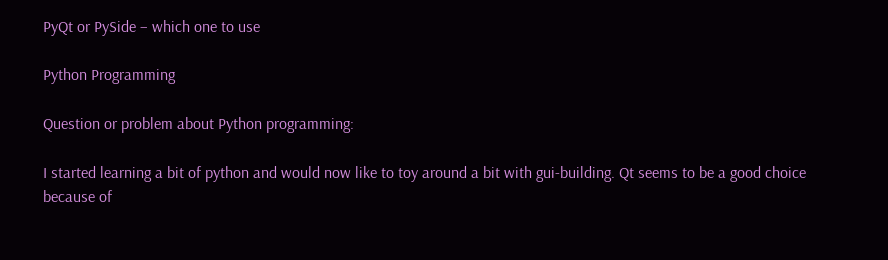PyQt or PySide – which one to use

Python Programming

Question or problem about Python programming:

I started learning a bit of python and would now like to toy around a bit with gui-building. Qt seems to be a good choice because of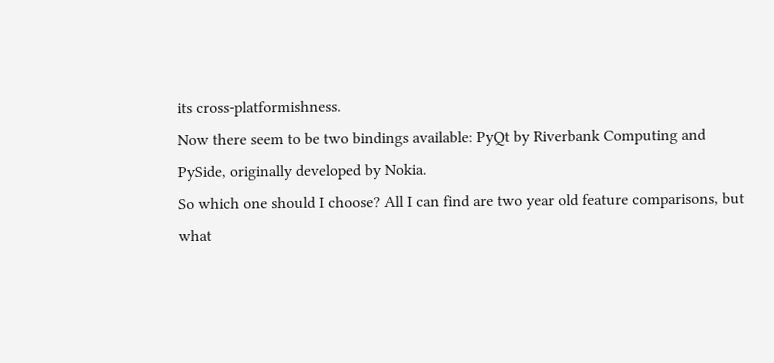its cross-platformishness.
Now there seem to be two bindings available: PyQt by Riverbank Computing and PySide, originally developed by Nokia.
So which one should I choose? All I can find are two year old feature comparisons, but what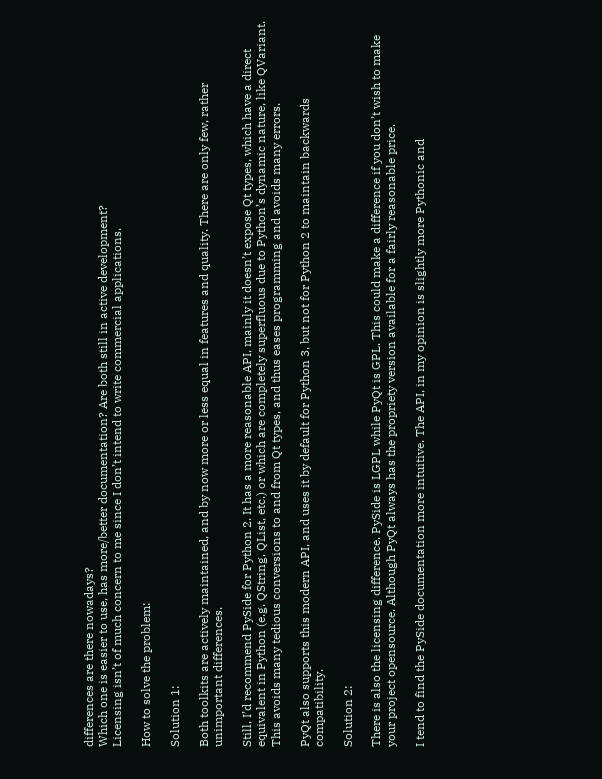differences are there nowadays?
Which one is easier to use, has more/better documentation? Are both still in active development?
Licensing isn’t of much concern to me since I don’t intend to write commercial applications.

How to solve the problem:

Solution 1:

Both toolkits are actively maintained, and by now more or less equal in features and quality. There are only few, rather unimportant differences.

Still, I’d recommend PySide for Python 2. It has a more reasonable API, mainly it doesn’t expose Qt types, which have a direct equivalent in Python (e.g. QString, QList, etc.) or which are completely superfluous due to Python’s dynamic nature, like QVariant. This avoids many tedious conversions to and from Qt types, and thus eases programming and avoids many errors.

PyQt also supports this modern API, and uses it by default for Python 3, but not for Python 2 to maintain backwards compatibility.

Solution 2:

There is also the licensing difference. PySide is LGPL while PyQt is GPL. This could make a difference if you don’t wish to make your project opensource. Although PyQt always has the propriety version available for a fairly reasonable price.

I tend to find the PySide documentation more intuitive. The API, in my opinion is slightly more Pythonic and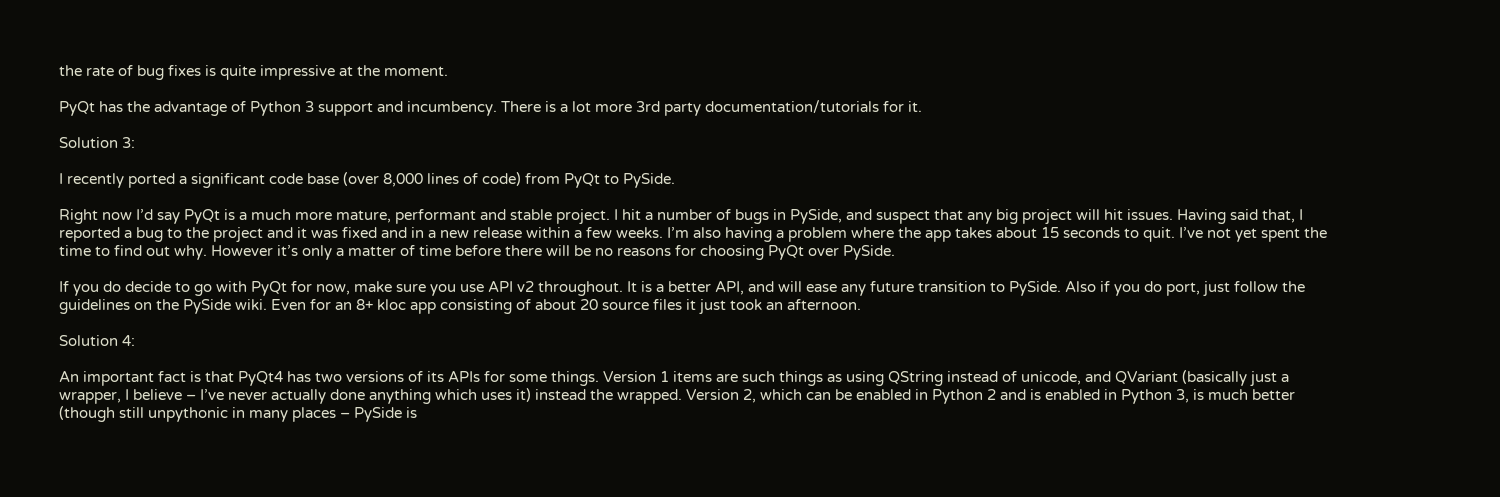the rate of bug fixes is quite impressive at the moment.

PyQt has the advantage of Python 3 support and incumbency. There is a lot more 3rd party documentation/tutorials for it.

Solution 3:

I recently ported a significant code base (over 8,000 lines of code) from PyQt to PySide.

Right now I’d say PyQt is a much more mature, performant and stable project. I hit a number of bugs in PySide, and suspect that any big project will hit issues. Having said that, I reported a bug to the project and it was fixed and in a new release within a few weeks. I’m also having a problem where the app takes about 15 seconds to quit. I’ve not yet spent the time to find out why. However it’s only a matter of time before there will be no reasons for choosing PyQt over PySide.

If you do decide to go with PyQt for now, make sure you use API v2 throughout. It is a better API, and will ease any future transition to PySide. Also if you do port, just follow the guidelines on the PySide wiki. Even for an 8+ kloc app consisting of about 20 source files it just took an afternoon.

Solution 4:

An important fact is that PyQt4 has two versions of its APIs for some things. Version 1 items are such things as using QString instead of unicode, and QVariant (basically just a wrapper, I believe – I’ve never actually done anything which uses it) instead the wrapped. Version 2, which can be enabled in Python 2 and is enabled in Python 3, is much better (though still unpythonic in many places – PySide is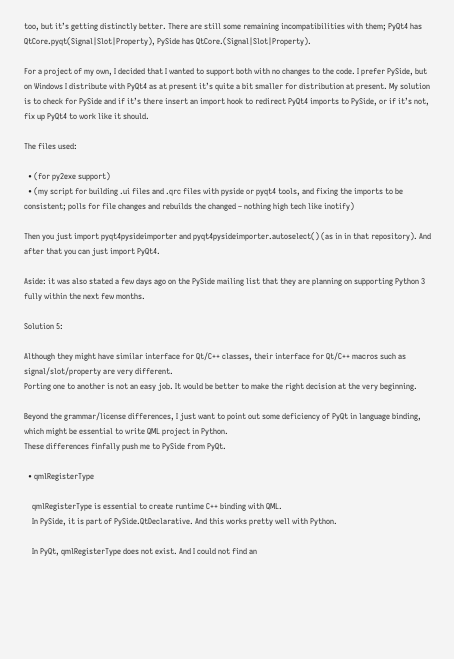too, but it’s getting distinctly better. There are still some remaining incompatibilities with them; PyQt4 has QtCore.pyqt(Signal|Slot|Property), PySide has QtCore.(Signal|Slot|Property).

For a project of my own, I decided that I wanted to support both with no changes to the code. I prefer PySide, but on Windows I distribute with PyQt4 as at present it’s quite a bit smaller for distribution at present. My solution is to check for PySide and if it’s there insert an import hook to redirect PyQt4 imports to PySide, or if it’s not, fix up PyQt4 to work like it should.

The files used:

  • (for py2exe support)
  • (my script for building .ui files and .qrc files with pyside or pyqt4 tools, and fixing the imports to be consistent; polls for file changes and rebuilds the changed – nothing high tech like inotify)

Then you just import pyqt4pysideimporter and pyqt4pysideimporter.autoselect() (as in in that repository). And after that you can just import PyQt4.

Aside: it was also stated a few days ago on the PySide mailing list that they are planning on supporting Python 3 fully within the next few months.

Solution 5:

Although they might have similar interface for Qt/C++ classes, their interface for Qt/C++ macros such as signal/slot/property are very different.
Porting one to another is not an easy job. It would be better to make the right decision at the very beginning.

Beyond the grammar/license differences, I just want to point out some deficiency of PyQt in language binding, which might be essential to write QML project in Python.
These differences finfally push me to PySide from PyQt.

  • qmlRegisterType

    qmlRegisterType is essential to create runtime C++ binding with QML.
    In PySide, it is part of PySide.QtDeclarative. And this works pretty well with Python.

    In PyQt, qmlRegisterType does not exist. And I could not find an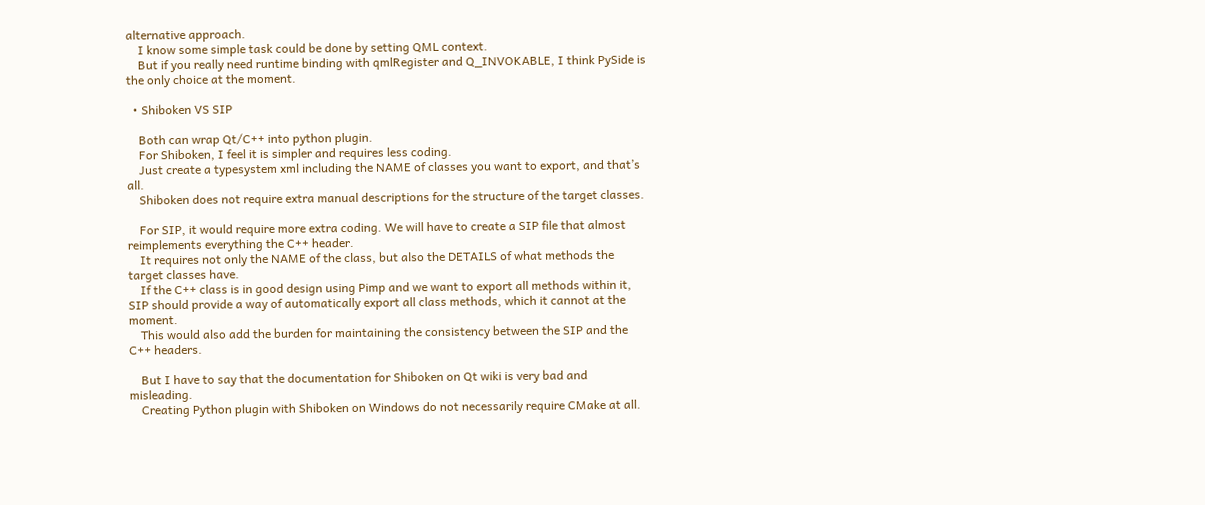alternative approach.
    I know some simple task could be done by setting QML context.
    But if you really need runtime binding with qmlRegister and Q_INVOKABLE, I think PySide is the only choice at the moment.

  • Shiboken VS SIP

    Both can wrap Qt/C++ into python plugin.
    For Shiboken, I feel it is simpler and requires less coding.
    Just create a typesystem xml including the NAME of classes you want to export, and that’s all.
    Shiboken does not require extra manual descriptions for the structure of the target classes.

    For SIP, it would require more extra coding. We will have to create a SIP file that almost reimplements everything the C++ header.
    It requires not only the NAME of the class, but also the DETAILS of what methods the target classes have.
    If the C++ class is in good design using Pimp and we want to export all methods within it, SIP should provide a way of automatically export all class methods, which it cannot at the moment.
    This would also add the burden for maintaining the consistency between the SIP and the C++ headers.

    But I have to say that the documentation for Shiboken on Qt wiki is very bad and misleading.
    Creating Python plugin with Shiboken on Windows do not necessarily require CMake at all.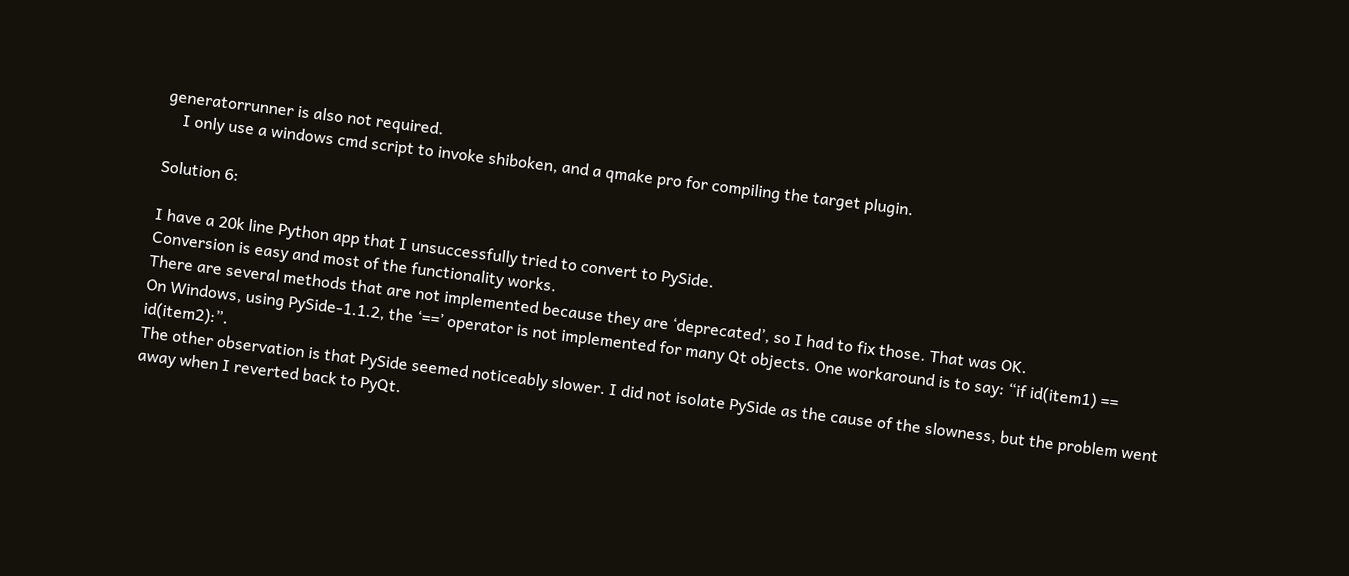generatorrunner is also not required.
    I only use a windows cmd script to invoke shiboken, and a qmake pro for compiling the target plugin.

Solution 6:

I have a 20k line Python app that I unsuccessfully tried to convert to PySide.
Conversion is easy and most of the functionality works.
There are several methods that are not implemented because they are ‘deprecated’, so I had to fix those. That was OK.
On Windows, using PySide-1.1.2, the ‘==’ operator is not implemented for many Qt objects. One workaround is to say: “if id(item1) == id(item2):”.
The other observation is that PySide seemed noticeably slower. I did not isolate PySide as the cause of the slowness, but the problem went away when I reverted back to PyQt.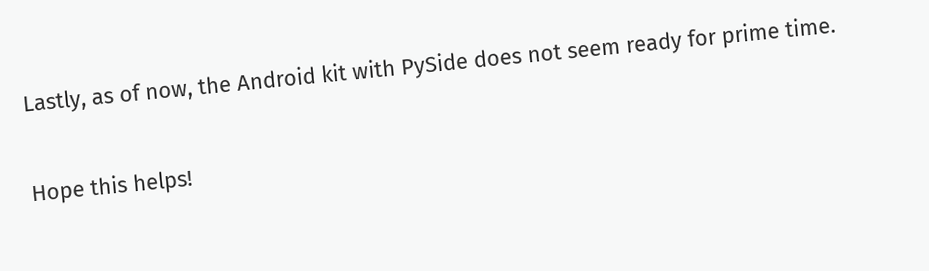Lastly, as of now, the Android kit with PySide does not seem ready for prime time.

Hope this helps!